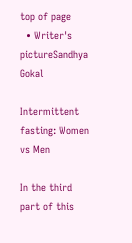top of page
  • Writer's pictureSandhya Gokal

Intermittent fasting: Women vs Men

In the third part of this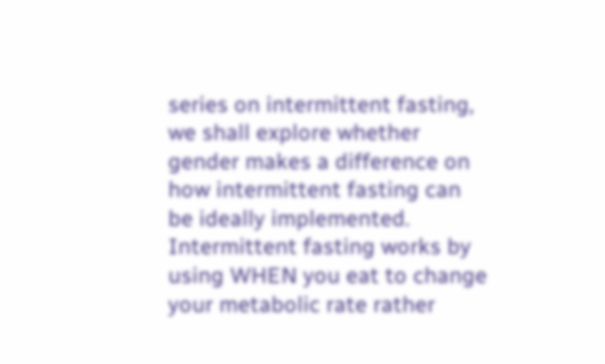series on intermittent fasting, we shall explore whether gender makes a difference on how intermittent fasting can be ideally implemented. Intermittent fasting works by using WHEN you eat to change your metabolic rate rather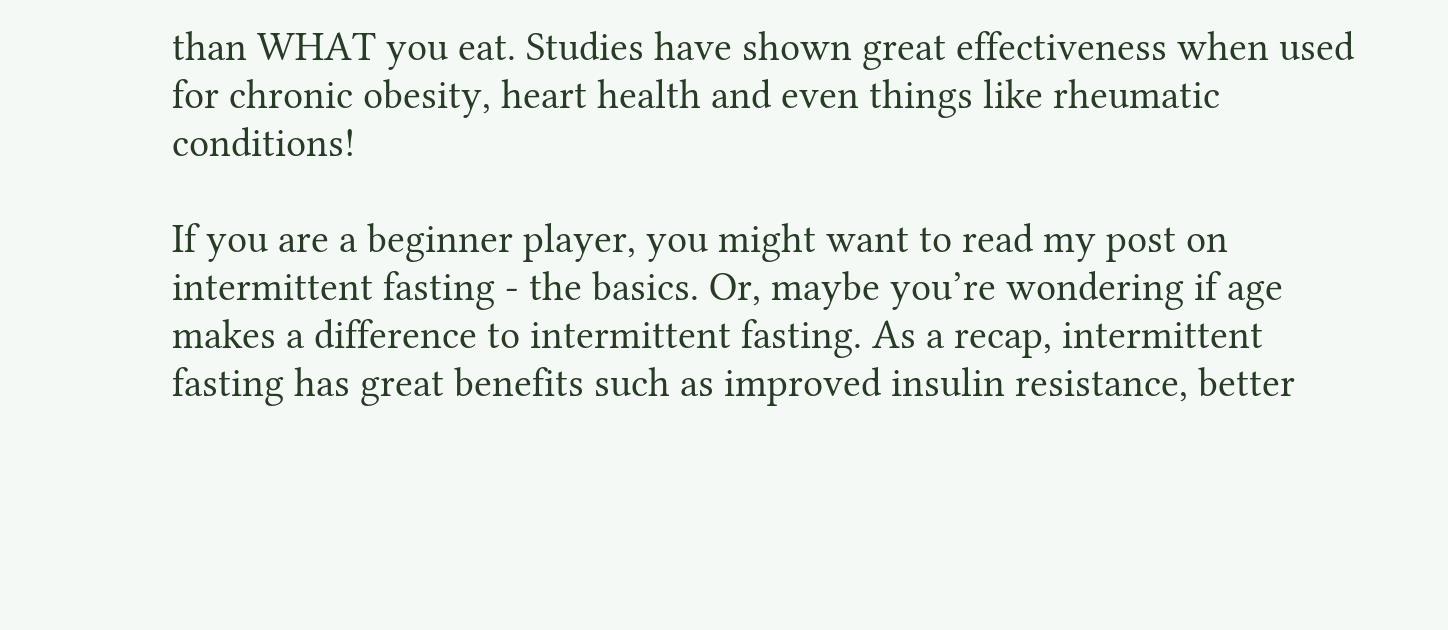than WHAT you eat. Studies have shown great effectiveness when used for chronic obesity, heart health and even things like rheumatic conditions!

If you are a beginner player, you might want to read my post on intermittent fasting - the basics. Or, maybe you’re wondering if age makes a difference to intermittent fasting. As a recap, intermittent fasting has great benefits such as improved insulin resistance, better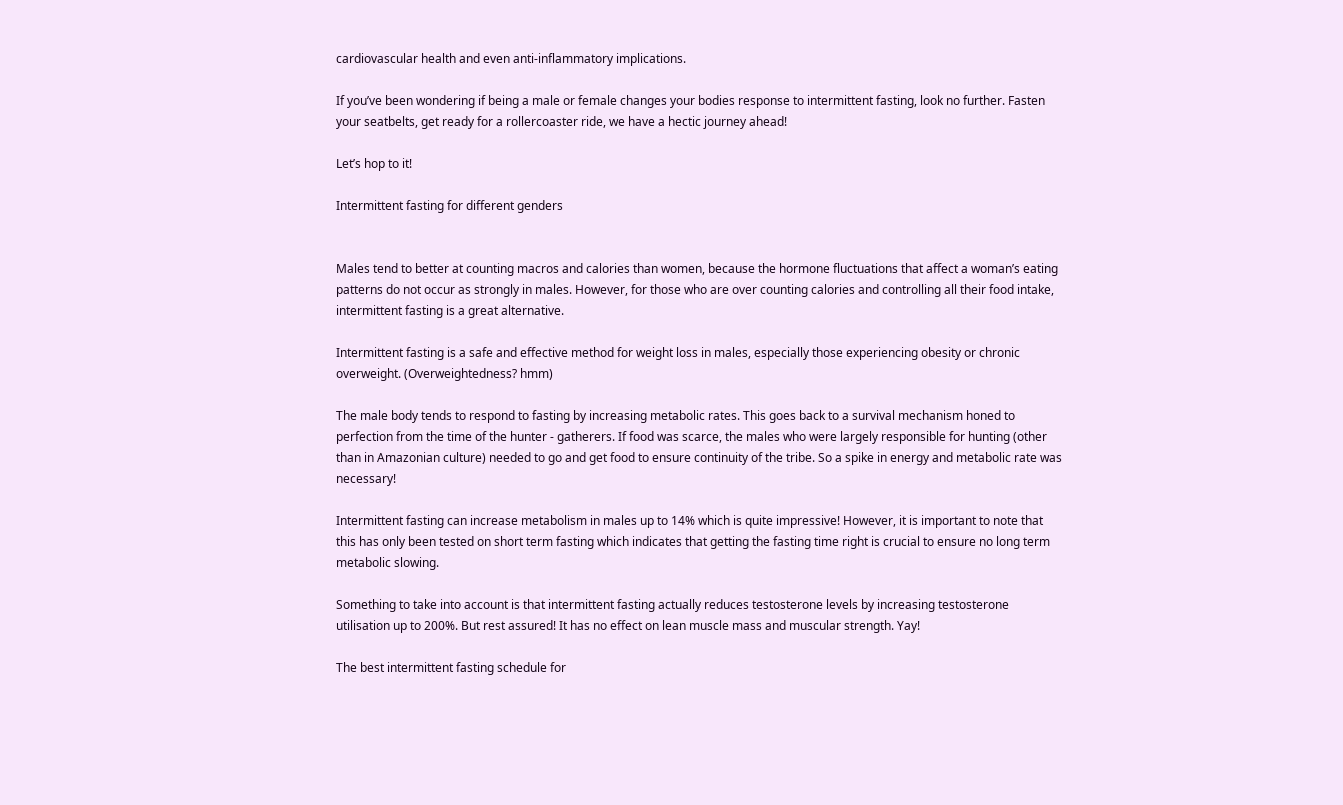cardiovascular health and even anti-inflammatory implications.

If you’ve been wondering if being a male or female changes your bodies response to intermittent fasting, look no further. Fasten your seatbelts, get ready for a rollercoaster ride, we have a hectic journey ahead!

Let’s hop to it!

Intermittent fasting for different genders


Males tend to better at counting macros and calories than women, because the hormone fluctuations that affect a woman’s eating patterns do not occur as strongly in males. However, for those who are over counting calories and controlling all their food intake, intermittent fasting is a great alternative.

Intermittent fasting is a safe and effective method for weight loss in males, especially those experiencing obesity or chronic overweight. (Overweightedness? hmm)

The male body tends to respond to fasting by increasing metabolic rates. This goes back to a survival mechanism honed to perfection from the time of the hunter - gatherers. If food was scarce, the males who were largely responsible for hunting (other than in Amazonian culture) needed to go and get food to ensure continuity of the tribe. So a spike in energy and metabolic rate was necessary!

Intermittent fasting can increase metabolism in males up to 14% which is quite impressive! However, it is important to note that this has only been tested on short term fasting which indicates that getting the fasting time right is crucial to ensure no long term metabolic slowing.

Something to take into account is that intermittent fasting actually reduces testosterone levels by increasing testosterone utilisation up to 200%. But rest assured! It has no effect on lean muscle mass and muscular strength. Yay!

The best intermittent fasting schedule for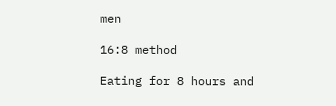men

16:8 method

Eating for 8 hours and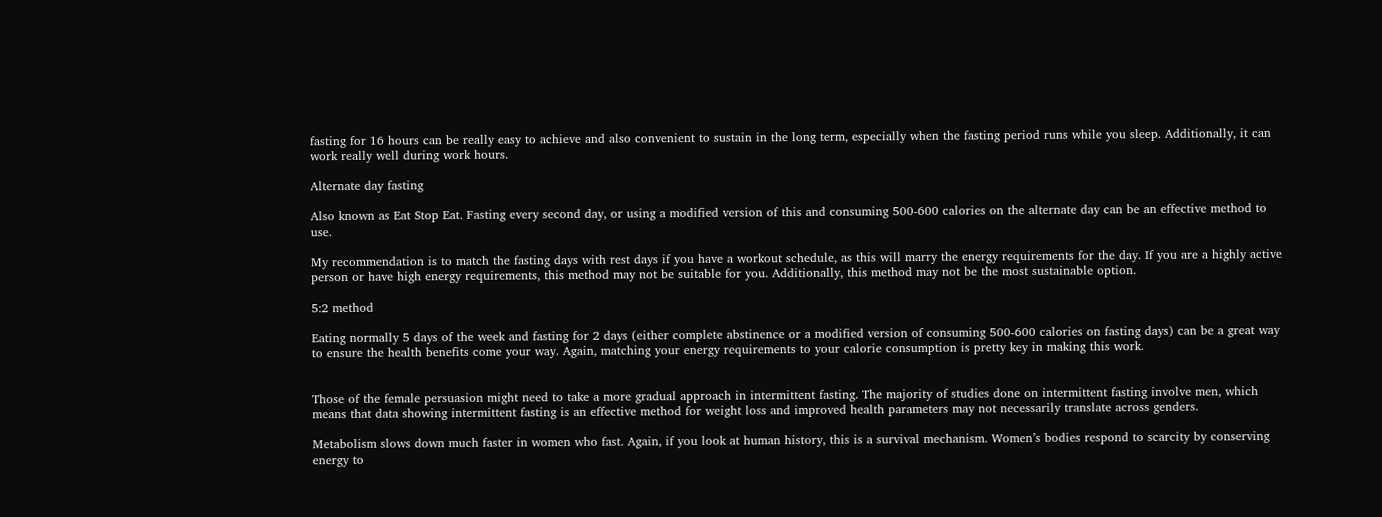fasting for 16 hours can be really easy to achieve and also convenient to sustain in the long term, especially when the fasting period runs while you sleep. Additionally, it can work really well during work hours.

Alternate day fasting

Also known as Eat Stop Eat. Fasting every second day, or using a modified version of this and consuming 500-600 calories on the alternate day can be an effective method to use.

My recommendation is to match the fasting days with rest days if you have a workout schedule, as this will marry the energy requirements for the day. If you are a highly active person or have high energy requirements, this method may not be suitable for you. Additionally, this method may not be the most sustainable option.

5:2 method

Eating normally 5 days of the week and fasting for 2 days (either complete abstinence or a modified version of consuming 500-600 calories on fasting days) can be a great way to ensure the health benefits come your way. Again, matching your energy requirements to your calorie consumption is pretty key in making this work.


Those of the female persuasion might need to take a more gradual approach in intermittent fasting. The majority of studies done on intermittent fasting involve men, which means that data showing intermittent fasting is an effective method for weight loss and improved health parameters may not necessarily translate across genders.

Metabolism slows down much faster in women who fast. Again, if you look at human history, this is a survival mechanism. Women’s bodies respond to scarcity by conserving energy to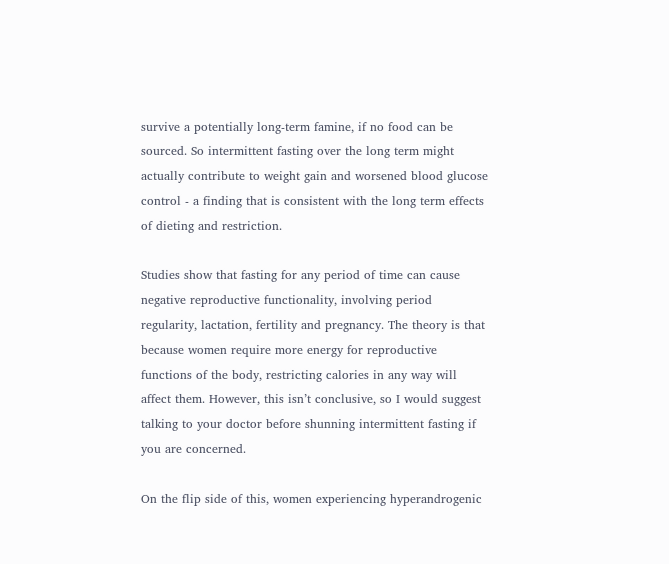survive a potentially long-term famine, if no food can be sourced. So intermittent fasting over the long term might actually contribute to weight gain and worsened blood glucose control - a finding that is consistent with the long term effects of dieting and restriction.

Studies show that fasting for any period of time can cause negative reproductive functionality, involving period regularity, lactation, fertility and pregnancy. The theory is that because women require more energy for reproductive functions of the body, restricting calories in any way will affect them. However, this isn’t conclusive, so I would suggest talking to your doctor before shunning intermittent fasting if you are concerned.

On the flip side of this, women experiencing hyperandrogenic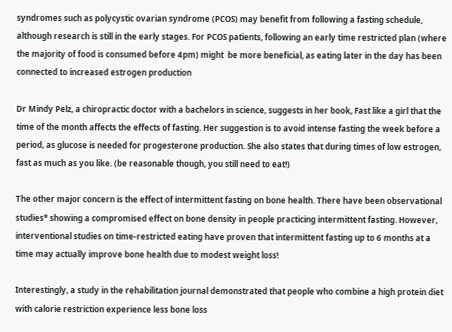syndromes such as polycystic ovarian syndrome (PCOS) may benefit from following a fasting schedule, although research is still in the early stages. For PCOS patients, following an early time restricted plan (where the majority of food is consumed before 4pm) might  be more beneficial, as eating later in the day has been connected to increased estrogen production

Dr Mindy Pelz, a chiropractic doctor with a bachelors in science, suggests in her book, Fast like a girl that the time of the month affects the effects of fasting. Her suggestion is to avoid intense fasting the week before a period, as glucose is needed for progesterone production. She also states that during times of low estrogen, fast as much as you like. (be reasonable though, you still need to eat!)

The other major concern is the effect of intermittent fasting on bone health. There have been observational studies* showing a compromised effect on bone density in people practicing intermittent fasting. However, interventional studies on time-restricted eating have proven that intermittent fasting up to 6 months at a time may actually improve bone health due to modest weight loss!

Interestingly, a study in the rehabilitation journal demonstrated that people who combine a high protein diet with calorie restriction experience less bone loss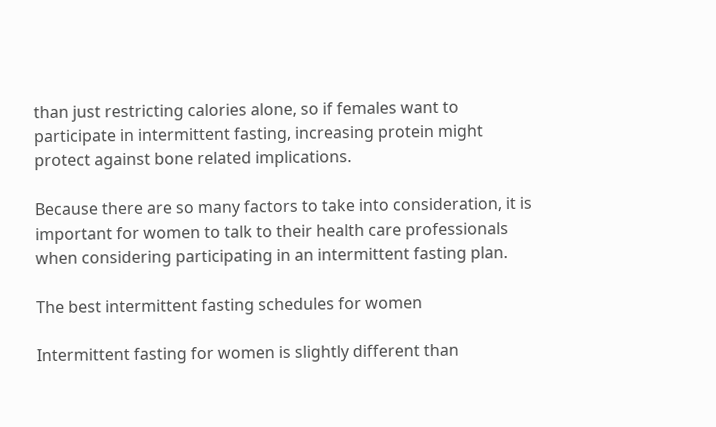than just restricting calories alone, so if females want to participate in intermittent fasting, increasing protein might protect against bone related implications.

Because there are so many factors to take into consideration, it is important for women to talk to their health care professionals when considering participating in an intermittent fasting plan.

The best intermittent fasting schedules for women

Intermittent fasting for women is slightly different than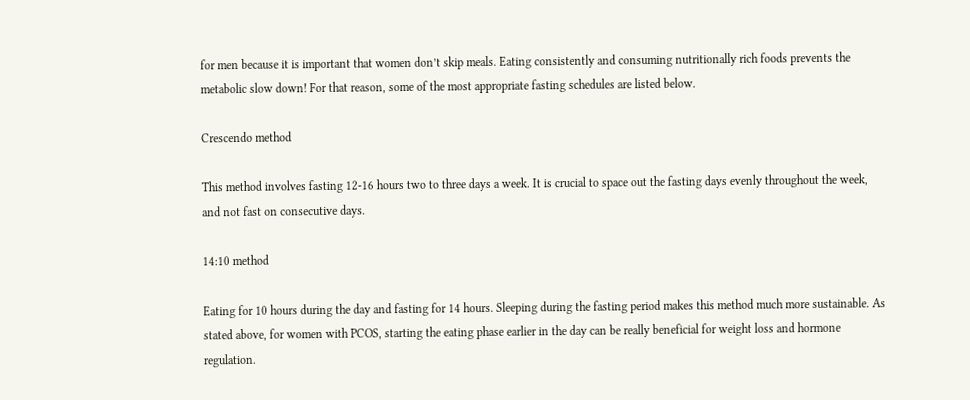for men because it is important that women don’t skip meals. Eating consistently and consuming nutritionally rich foods prevents the metabolic slow down! For that reason, some of the most appropriate fasting schedules are listed below.

Crescendo method

This method involves fasting 12-16 hours two to three days a week. It is crucial to space out the fasting days evenly throughout the week, and not fast on consecutive days.

14:10 method

Eating for 10 hours during the day and fasting for 14 hours. Sleeping during the fasting period makes this method much more sustainable. As stated above, for women with PCOS, starting the eating phase earlier in the day can be really beneficial for weight loss and hormone regulation.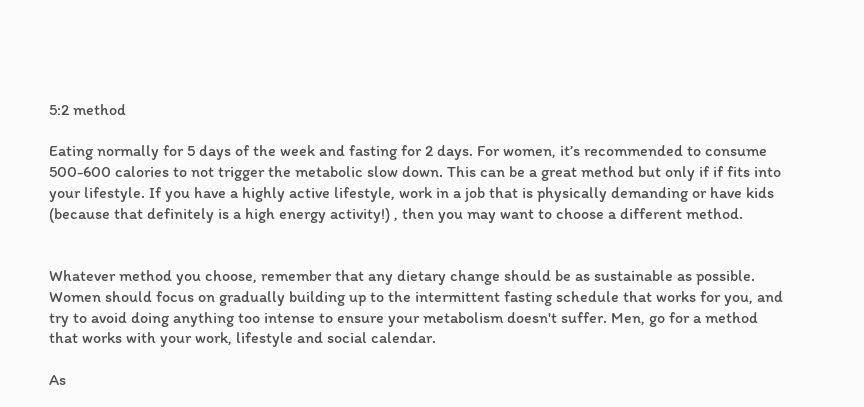5:2 method

Eating normally for 5 days of the week and fasting for 2 days. For women, it’s recommended to consume 500-600 calories to not trigger the metabolic slow down. This can be a great method but only if if fits into your lifestyle. If you have a highly active lifestyle, work in a job that is physically demanding or have kids (because that definitely is a high energy activity!) , then you may want to choose a different method.


Whatever method you choose, remember that any dietary change should be as sustainable as possible. Women should focus on gradually building up to the intermittent fasting schedule that works for you, and try to avoid doing anything too intense to ensure your metabolism doesn't suffer. Men, go for a method that works with your work, lifestyle and social calendar.

As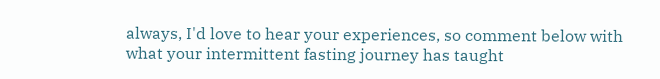always, I'd love to hear your experiences, so comment below with what your intermittent fasting journey has taught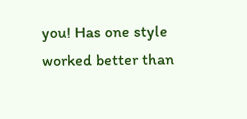you! Has one style worked better than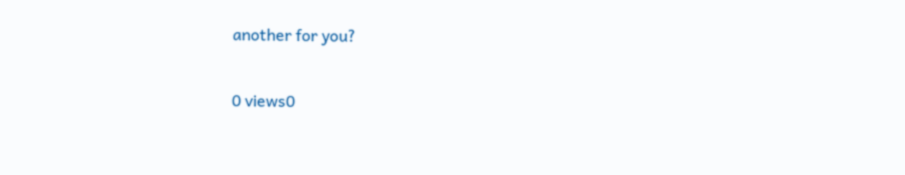another for you?

0 views0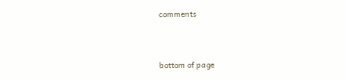comments


bottom of page